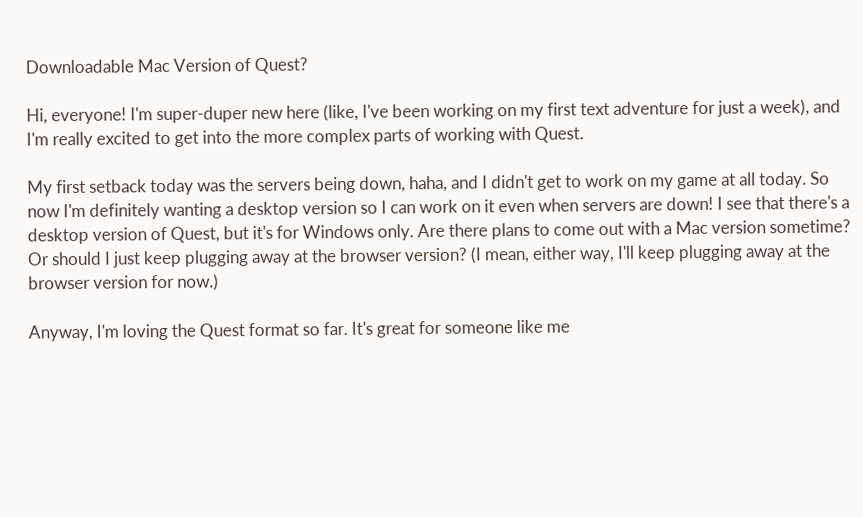Downloadable Mac Version of Quest?

Hi, everyone! I'm super-duper new here (like, I've been working on my first text adventure for just a week), and I'm really excited to get into the more complex parts of working with Quest.

My first setback today was the servers being down, haha, and I didn't get to work on my game at all today. So now I'm definitely wanting a desktop version so I can work on it even when servers are down! I see that there's a desktop version of Quest, but it's for Windows only. Are there plans to come out with a Mac version sometime? Or should I just keep plugging away at the browser version? (I mean, either way, I'll keep plugging away at the browser version for now.)

Anyway, I'm loving the Quest format so far. It's great for someone like me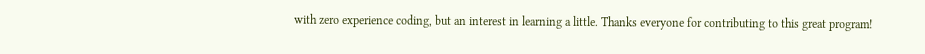with zero experience coding, but an interest in learning a little. Thanks everyone for contributing to this great program!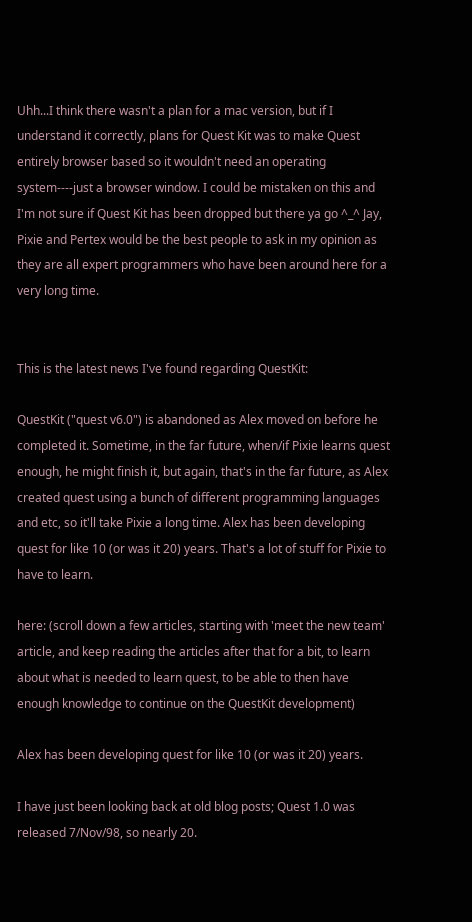Uhh...I think there wasn't a plan for a mac version, but if I understand it correctly, plans for Quest Kit was to make Quest entirely browser based so it wouldn't need an operating system----just a browser window. I could be mistaken on this and I'm not sure if Quest Kit has been dropped but there ya go ^_^ Jay, Pixie and Pertex would be the best people to ask in my opinion as they are all expert programmers who have been around here for a very long time.


This is the latest news I've found regarding QuestKit:

QuestKit ("quest v6.0") is abandoned as Alex moved on before he completed it. Sometime, in the far future, when/if Pixie learns quest enough, he might finish it, but again, that's in the far future, as Alex created quest using a bunch of different programming languages and etc, so it'll take Pixie a long time. Alex has been developing quest for like 10 (or was it 20) years. That's a lot of stuff for Pixie to have to learn.

here: (scroll down a few articles, starting with 'meet the new team' article, and keep reading the articles after that for a bit, to learn about what is needed to learn quest, to be able to then have enough knowledge to continue on the QuestKit development)

Alex has been developing quest for like 10 (or was it 20) years.

I have just been looking back at old blog posts; Quest 1.0 was released 7/Nov/98, so nearly 20.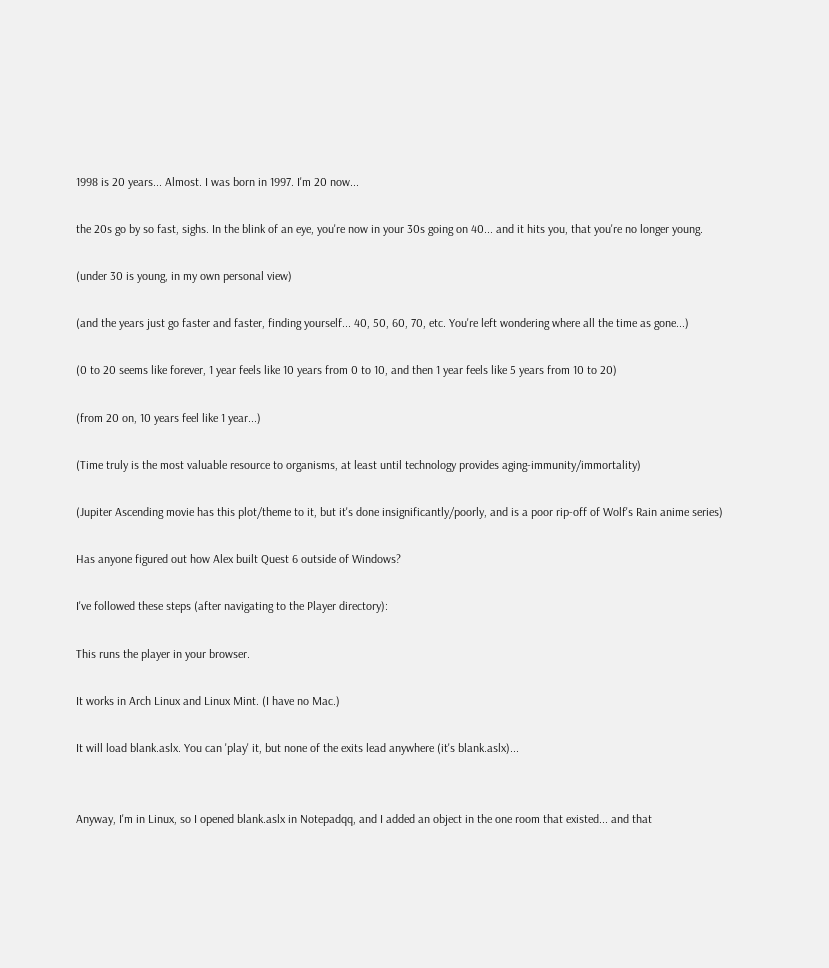1998 is 20 years... Almost. I was born in 1997. I'm 20 now...

the 20s go by so fast, sighs. In the blink of an eye, you're now in your 30s going on 40... and it hits you, that you're no longer young.

(under 30 is young, in my own personal view)

(and the years just go faster and faster, finding yourself... 40, 50, 60, 70, etc. You're left wondering where all the time as gone...)

(0 to 20 seems like forever, 1 year feels like 10 years from 0 to 10, and then 1 year feels like 5 years from 10 to 20)

(from 20 on, 10 years feel like 1 year...)

(Time truly is the most valuable resource to organisms, at least until technology provides aging-immunity/immortality)

(Jupiter Ascending movie has this plot/theme to it, but it's done insignificantly/poorly, and is a poor rip-off of Wolf's Rain anime series)

Has anyone figured out how Alex built Quest 6 outside of Windows?

I've followed these steps (after navigating to the Player directory):

This runs the player in your browser.

It works in Arch Linux and Linux Mint. (I have no Mac.)

It will load blank.aslx. You can 'play' it, but none of the exits lead anywhere (it's blank.aslx)...


Anyway, I'm in Linux, so I opened blank.aslx in Notepadqq, and I added an object in the one room that existed... and that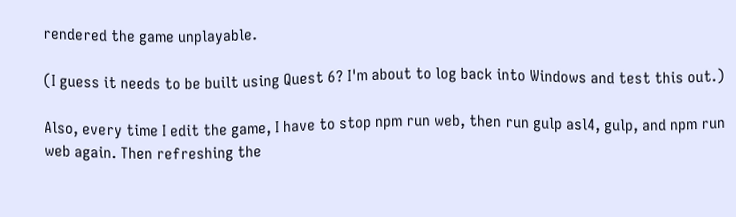rendered the game unplayable.

(I guess it needs to be built using Quest 6? I'm about to log back into Windows and test this out.)

Also, every time I edit the game, I have to stop npm run web, then run gulp asl4, gulp, and npm run web again. Then refreshing the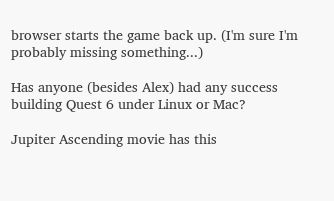browser starts the game back up. (I'm sure I'm probably missing something...)

Has anyone (besides Alex) had any success building Quest 6 under Linux or Mac?

Jupiter Ascending movie has this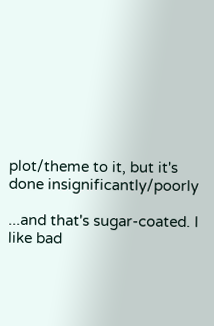plot/theme to it, but it's done insignificantly/poorly

...and that's sugar-coated. I like bad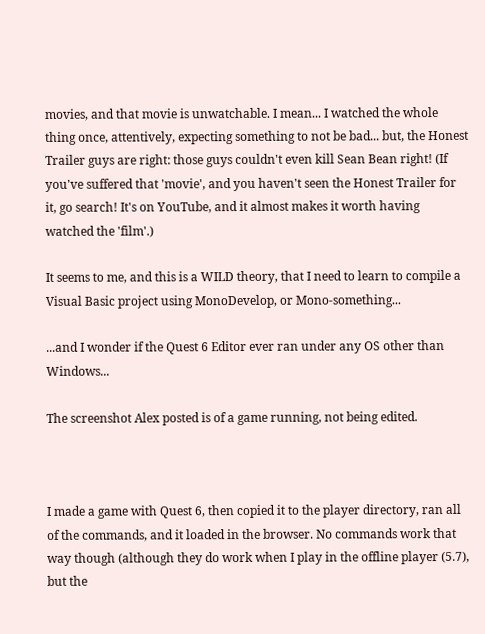movies, and that movie is unwatchable. I mean... I watched the whole thing once, attentively, expecting something to not be bad... but, the Honest Trailer guys are right: those guys couldn't even kill Sean Bean right! (If you've suffered that 'movie', and you haven't seen the Honest Trailer for it, go search! It's on YouTube, and it almost makes it worth having watched the 'film'.)

It seems to me, and this is a WILD theory, that I need to learn to compile a Visual Basic project using MonoDevelop, or Mono-something...

...and I wonder if the Quest 6 Editor ever ran under any OS other than Windows...

The screenshot Alex posted is of a game running, not being edited.



I made a game with Quest 6, then copied it to the player directory, ran all of the commands, and it loaded in the browser. No commands work that way though (although they do work when I play in the offline player (5.7), but the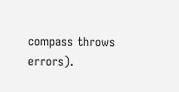compass throws errors).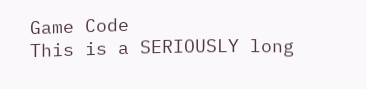Game Code
This is a SERIOUSLY long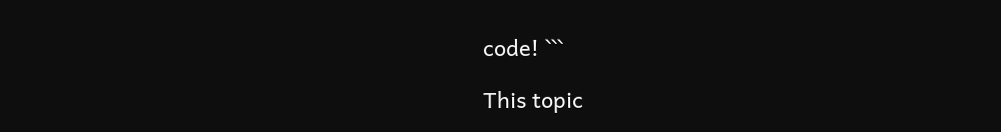code! ```

This topic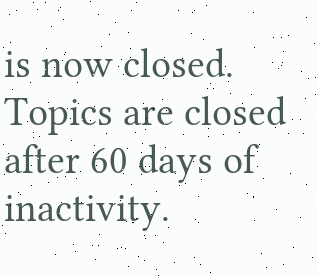is now closed. Topics are closed after 60 days of inactivity.